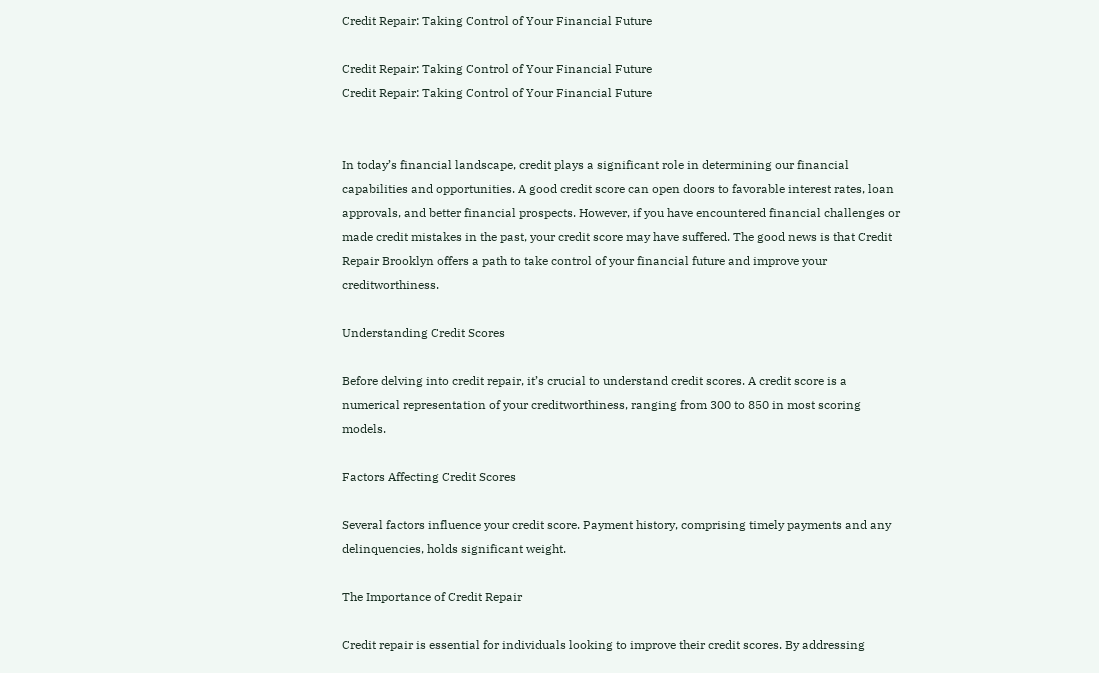Credit Repair: Taking Control of Your Financial Future

Credit Repair: Taking Control of Your Financial Future
Credit Repair: Taking Control of Your Financial Future


In today’s financial landscape, credit plays a significant role in determining our financial capabilities and opportunities. A good credit score can open doors to favorable interest rates, loan approvals, and better financial prospects. However, if you have encountered financial challenges or made credit mistakes in the past, your credit score may have suffered. The good news is that Credit Repair Brooklyn offers a path to take control of your financial future and improve your creditworthiness.

Understanding Credit Scores

Before delving into credit repair, it’s crucial to understand credit scores. A credit score is a numerical representation of your creditworthiness, ranging from 300 to 850 in most scoring models.

Factors Affecting Credit Scores

Several factors influence your credit score. Payment history, comprising timely payments and any delinquencies, holds significant weight.

The Importance of Credit Repair

Credit repair is essential for individuals looking to improve their credit scores. By addressing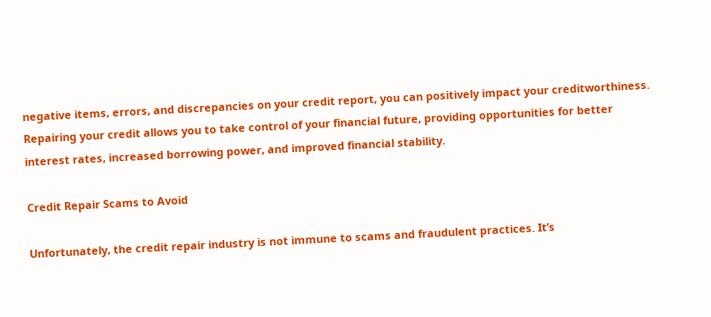negative items, errors, and discrepancies on your credit report, you can positively impact your creditworthiness. Repairing your credit allows you to take control of your financial future, providing opportunities for better interest rates, increased borrowing power, and improved financial stability.

Credit Repair Scams to Avoid

Unfortunately, the credit repair industry is not immune to scams and fraudulent practices. It’s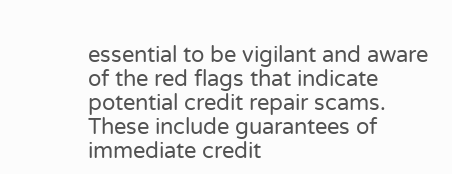essential to be vigilant and aware of the red flags that indicate potential credit repair scams. These include guarantees of immediate credit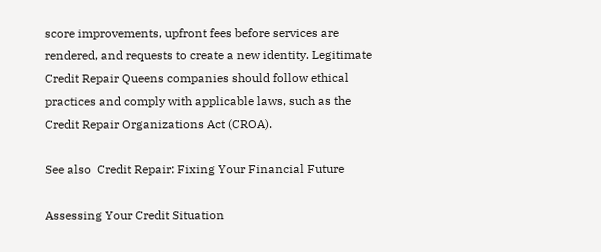score improvements, upfront fees before services are rendered, and requests to create a new identity. Legitimate Credit Repair Queens companies should follow ethical practices and comply with applicable laws, such as the Credit Repair Organizations Act (CROA).

See also  Credit Repair: Fixing Your Financial Future

Assessing Your Credit Situation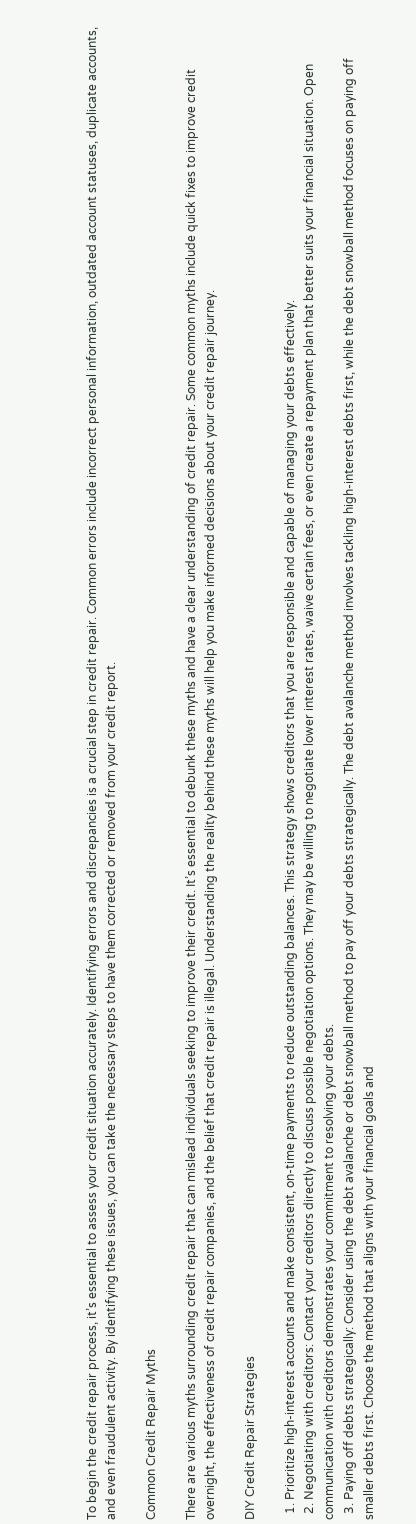To begin the credit repair process, it’s essential to assess your credit situation accurately. Identifying errors and discrepancies is a crucial step in credit repair. Common errors include incorrect personal information, outdated account statuses, duplicate accounts, and even fraudulent activity. By identifying these issues, you can take the necessary steps to have them corrected or removed from your credit report.

Common Credit Repair Myths

There are various myths surrounding credit repair that can mislead individuals seeking to improve their credit. It’s essential to debunk these myths and have a clear understanding of credit repair. Some common myths include quick fixes to improve credit overnight, the effectiveness of credit repair companies, and the belief that credit repair is illegal. Understanding the reality behind these myths will help you make informed decisions about your credit repair journey.

DIY Credit Repair Strategies

  1. Prioritize high-interest accounts and make consistent, on-time payments to reduce outstanding balances. This strategy shows creditors that you are responsible and capable of managing your debts effectively.
  2. Negotiating with creditors: Contact your creditors directly to discuss possible negotiation options. They may be willing to negotiate lower interest rates, waive certain fees, or even create a repayment plan that better suits your financial situation. Open communication with creditors demonstrates your commitment to resolving your debts.
  3. Paying off debts strategically: Consider using the debt avalanche or debt snowball method to pay off your debts strategically. The debt avalanche method involves tackling high-interest debts first, while the debt snowball method focuses on paying off smaller debts first. Choose the method that aligns with your financial goals and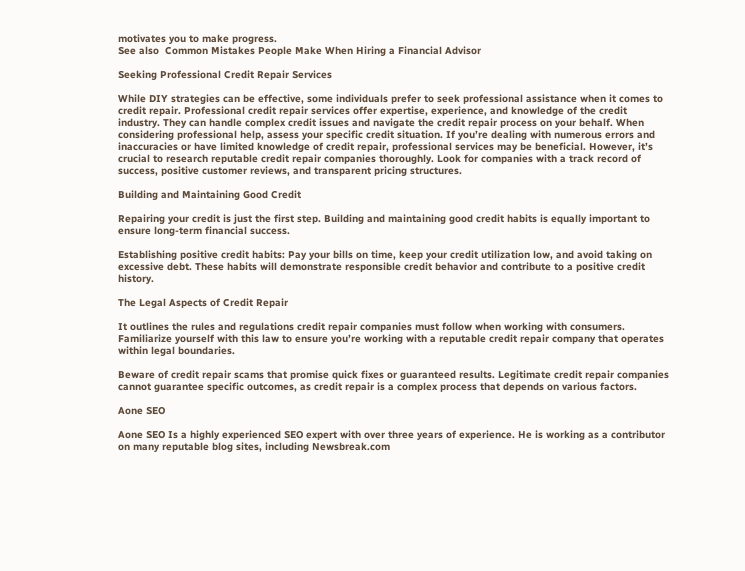motivates you to make progress.
See also  Common Mistakes People Make When Hiring a Financial Advisor

Seeking Professional Credit Repair Services

While DIY strategies can be effective, some individuals prefer to seek professional assistance when it comes to credit repair. Professional credit repair services offer expertise, experience, and knowledge of the credit industry. They can handle complex credit issues and navigate the credit repair process on your behalf. When considering professional help, assess your specific credit situation. If you’re dealing with numerous errors and inaccuracies or have limited knowledge of credit repair, professional services may be beneficial. However, it’s crucial to research reputable credit repair companies thoroughly. Look for companies with a track record of success, positive customer reviews, and transparent pricing structures.

Building and Maintaining Good Credit

Repairing your credit is just the first step. Building and maintaining good credit habits is equally important to ensure long-term financial success.

Establishing positive credit habits: Pay your bills on time, keep your credit utilization low, and avoid taking on excessive debt. These habits will demonstrate responsible credit behavior and contribute to a positive credit history.

The Legal Aspects of Credit Repair

It outlines the rules and regulations credit repair companies must follow when working with consumers. Familiarize yourself with this law to ensure you’re working with a reputable credit repair company that operates within legal boundaries.

Beware of credit repair scams that promise quick fixes or guaranteed results. Legitimate credit repair companies cannot guarantee specific outcomes, as credit repair is a complex process that depends on various factors.

Aone SEO

Aone SEO Is a highly experienced SEO expert with over three years of experience. He is working as a contributor on many reputable blog sites, including Newsbreak.com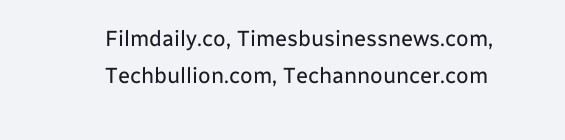Filmdaily.co, Timesbusinessnews.com, Techbullion.com, Techannouncer.com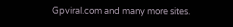Gpviral.com and many more sites.